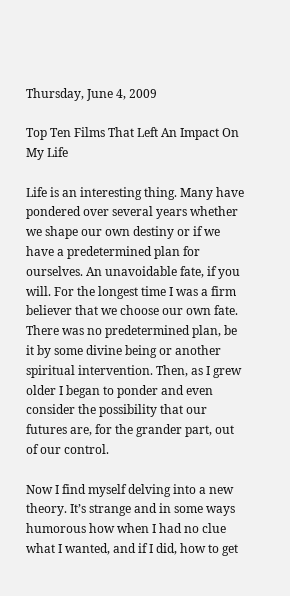Thursday, June 4, 2009

Top Ten Films That Left An Impact On My Life

Life is an interesting thing. Many have pondered over several years whether we shape our own destiny or if we have a predetermined plan for ourselves. An unavoidable fate, if you will. For the longest time I was a firm believer that we choose our own fate. There was no predetermined plan, be it by some divine being or another spiritual intervention. Then, as I grew older I began to ponder and even consider the possibility that our futures are, for the grander part, out of our control.

Now I find myself delving into a new theory. It’s strange and in some ways humorous how when I had no clue what I wanted, and if I did, how to get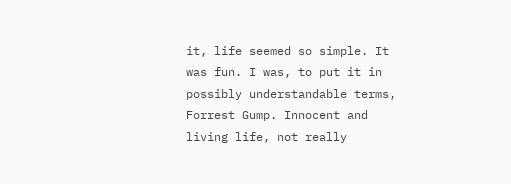it, life seemed so simple. It was fun. I was, to put it in possibly understandable terms, Forrest Gump. Innocent and living life, not really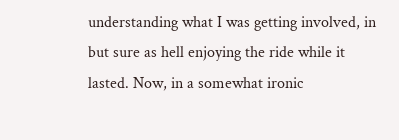understanding what I was getting involved, in but sure as hell enjoying the ride while it lasted. Now, in a somewhat ironic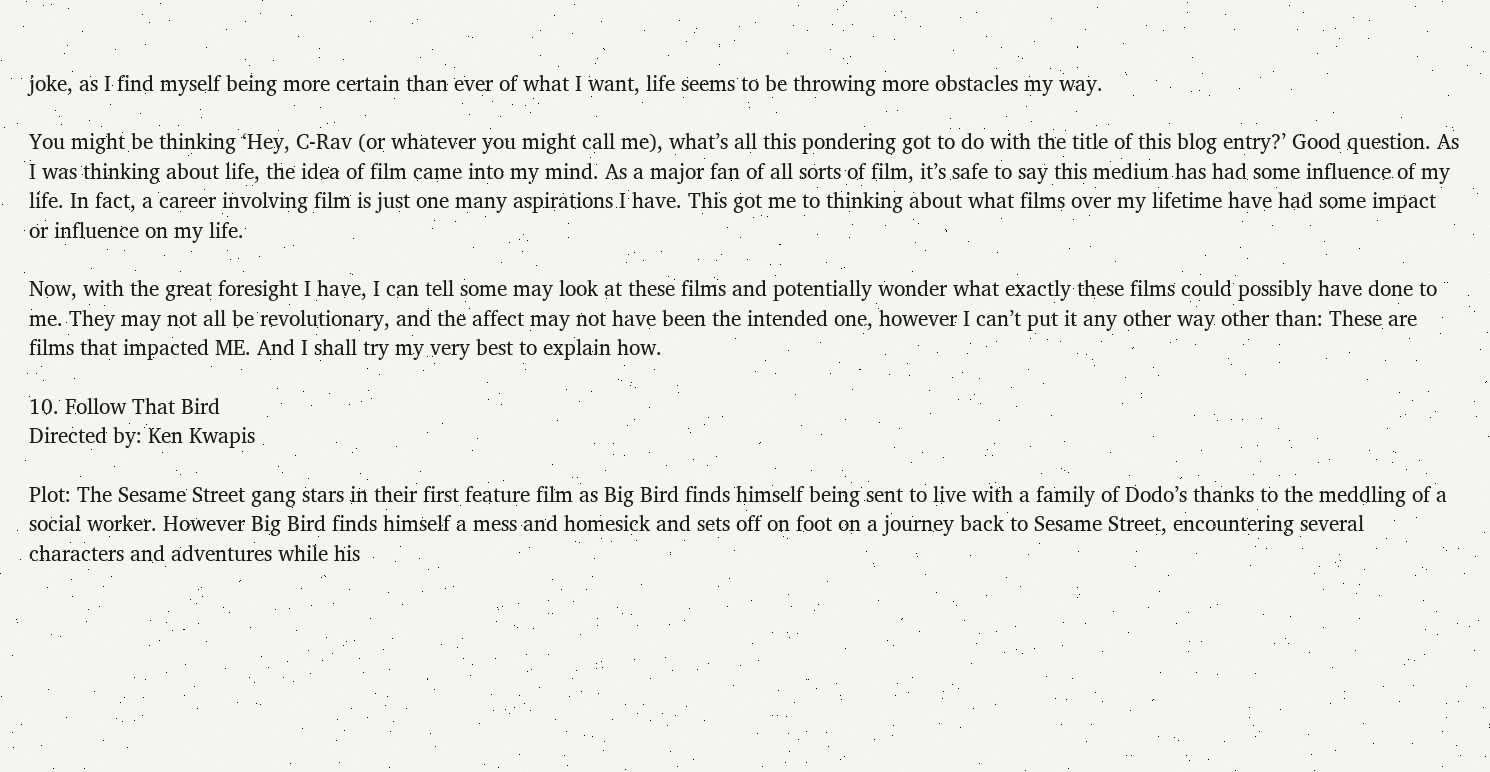joke, as I find myself being more certain than ever of what I want, life seems to be throwing more obstacles my way.

You might be thinking ‘Hey, C-Rav (or whatever you might call me), what’s all this pondering got to do with the title of this blog entry?’ Good question. As I was thinking about life, the idea of film came into my mind. As a major fan of all sorts of film, it’s safe to say this medium has had some influence of my life. In fact, a career involving film is just one many aspirations I have. This got me to thinking about what films over my lifetime have had some impact or influence on my life.

Now, with the great foresight I have, I can tell some may look at these films and potentially wonder what exactly these films could possibly have done to me. They may not all be revolutionary, and the affect may not have been the intended one, however I can’t put it any other way other than: These are films that impacted ME. And I shall try my very best to explain how.

10. Follow That Bird
Directed by: Ken Kwapis

Plot: The Sesame Street gang stars in their first feature film as Big Bird finds himself being sent to live with a family of Dodo’s thanks to the meddling of a social worker. However Big Bird finds himself a mess and homesick and sets off on foot on a journey back to Sesame Street, encountering several characters and adventures while his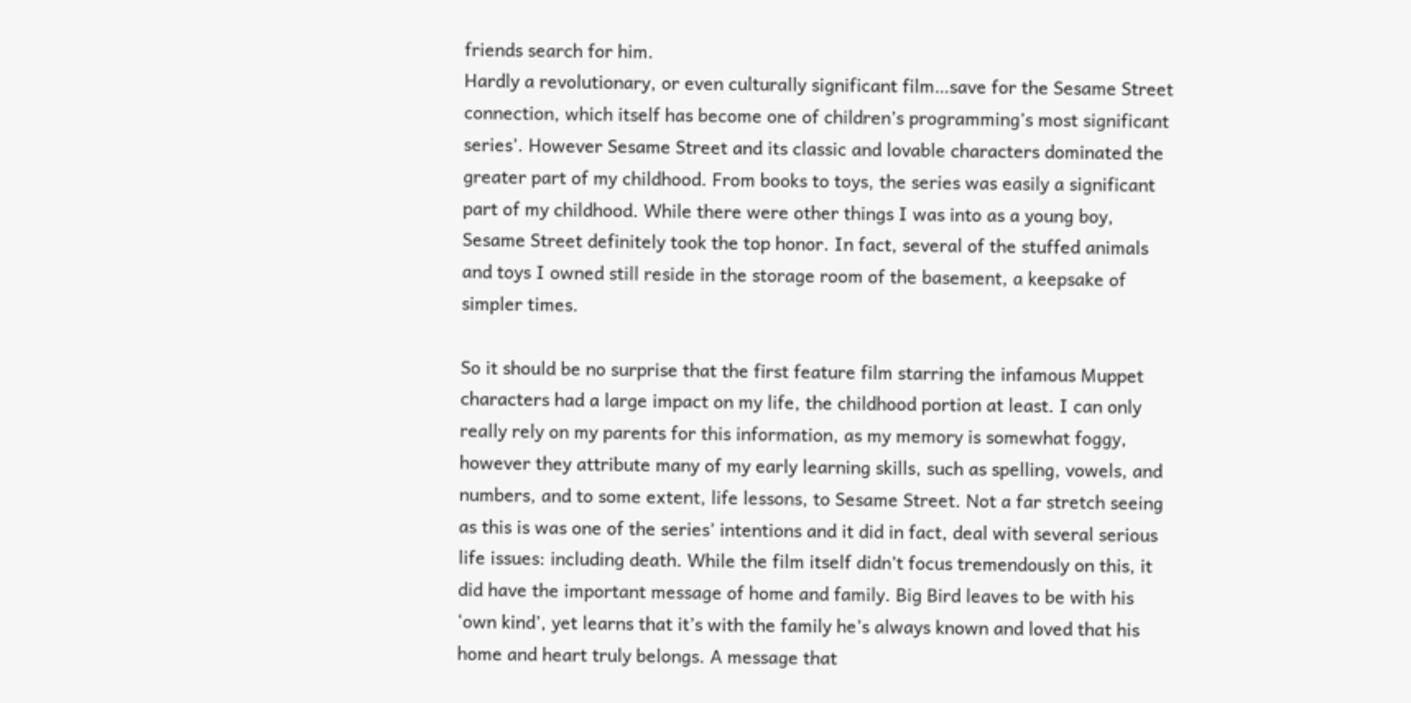friends search for him.
Hardly a revolutionary, or even culturally significant film…save for the Sesame Street connection, which itself has become one of children’s programming’s most significant series’. However Sesame Street and its classic and lovable characters dominated the greater part of my childhood. From books to toys, the series was easily a significant part of my childhood. While there were other things I was into as a young boy, Sesame Street definitely took the top honor. In fact, several of the stuffed animals and toys I owned still reside in the storage room of the basement, a keepsake of simpler times.

So it should be no surprise that the first feature film starring the infamous Muppet characters had a large impact on my life, the childhood portion at least. I can only really rely on my parents for this information, as my memory is somewhat foggy, however they attribute many of my early learning skills, such as spelling, vowels, and numbers, and to some extent, life lessons, to Sesame Street. Not a far stretch seeing as this is was one of the series’ intentions and it did in fact, deal with several serious life issues: including death. While the film itself didn’t focus tremendously on this, it did have the important message of home and family. Big Bird leaves to be with his ‘own kind’, yet learns that it’s with the family he’s always known and loved that his home and heart truly belongs. A message that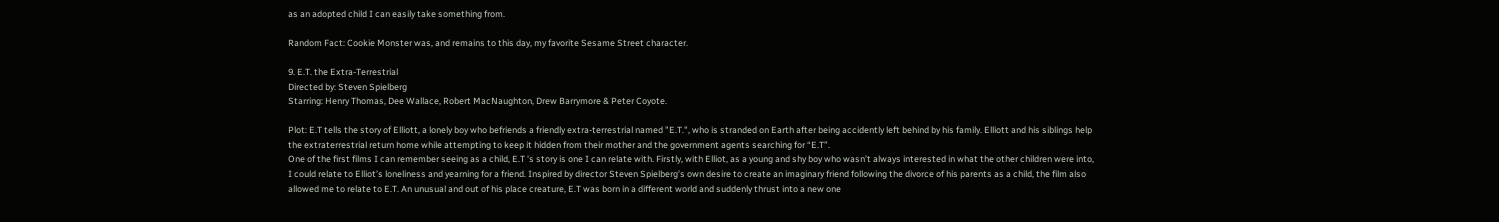as an adopted child I can easily take something from.

Random Fact: Cookie Monster was, and remains to this day, my favorite Sesame Street character.

9. E.T. the Extra-Terrestrial
Directed by: Steven Spielberg
Starring: Henry Thomas, Dee Wallace, Robert MacNaughton, Drew Barrymore & Peter Coyote.

Plot: E.T tells the story of Elliott, a lonely boy who befriends a friendly extra-terrestrial named "E.T.", who is stranded on Earth after being accidently left behind by his family. Elliott and his siblings help the extraterrestrial return home while attempting to keep it hidden from their mother and the government agents searching for “E.T”.
One of the first films I can remember seeing as a child, E.T 's story is one I can relate with. Firstly, with Elliot, as a young and shy boy who wasn’t always interested in what the other children were into, I could relate to Elliot’s loneliness and yearning for a friend. Inspired by director Steven Spielberg’s own desire to create an imaginary friend following the divorce of his parents as a child, the film also allowed me to relate to E.T. An unusual and out of his place creature, E.T was born in a different world and suddenly thrust into a new one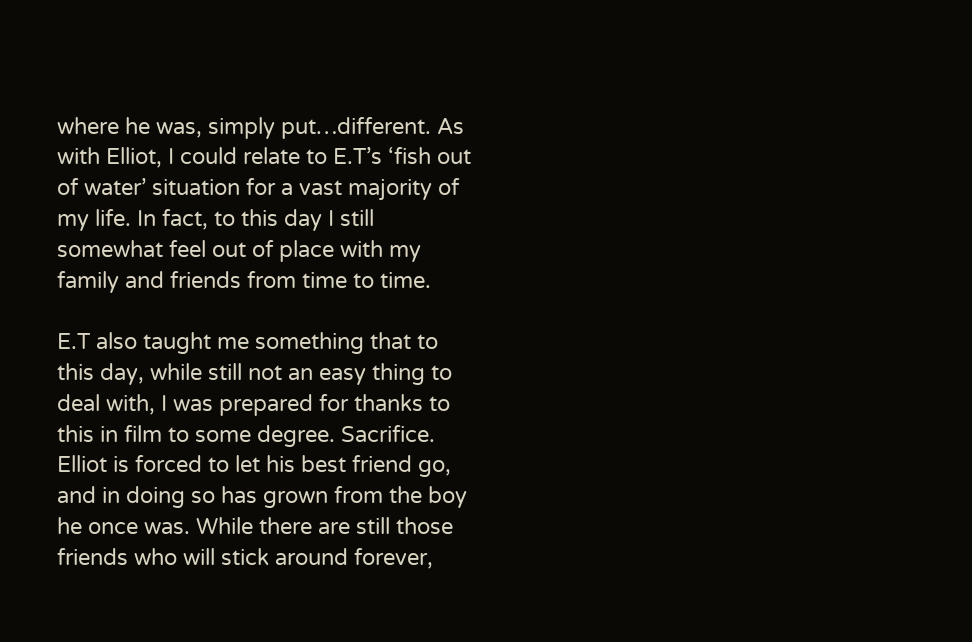where he was, simply put…different. As with Elliot, I could relate to E.T’s ‘fish out of water’ situation for a vast majority of my life. In fact, to this day I still somewhat feel out of place with my family and friends from time to time.

E.T also taught me something that to this day, while still not an easy thing to deal with, I was prepared for thanks to this in film to some degree. Sacrifice. Elliot is forced to let his best friend go, and in doing so has grown from the boy he once was. While there are still those friends who will stick around forever,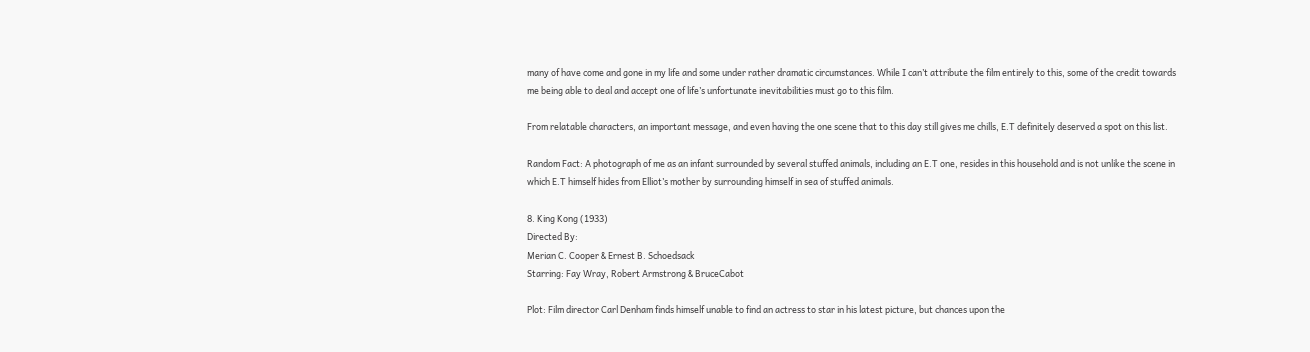many of have come and gone in my life and some under rather dramatic circumstances. While I can’t attribute the film entirely to this, some of the credit towards me being able to deal and accept one of life’s unfortunate inevitabilities must go to this film.

From relatable characters, an important message, and even having the one scene that to this day still gives me chills, E.T definitely deserved a spot on this list.

Random Fact: A photograph of me as an infant surrounded by several stuffed animals, including an E.T one, resides in this household and is not unlike the scene in which E.T himself hides from Elliot’s mother by surrounding himself in sea of stuffed animals.

8. King Kong (1933)
Directed By:
Merian C. Cooper & Ernest B. Schoedsack
Starring: Fay Wray, Robert Armstrong & BruceCabot

Plot: Film director Carl Denham finds himself unable to find an actress to star in his latest picture, but chances upon the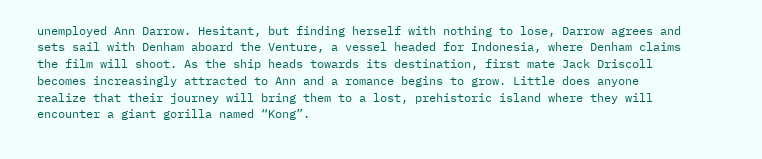unemployed Ann Darrow. Hesitant, but finding herself with nothing to lose, Darrow agrees and sets sail with Denham aboard the Venture, a vessel headed for Indonesia, where Denham claims the film will shoot. As the ship heads towards its destination, first mate Jack Driscoll becomes increasingly attracted to Ann and a romance begins to grow. Little does anyone realize that their journey will bring them to a lost, prehistoric island where they will encounter a giant gorilla named “Kong”.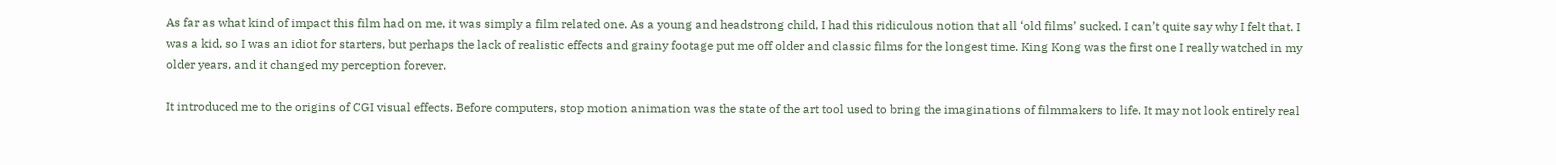As far as what kind of impact this film had on me, it was simply a film related one. As a young and headstrong child, I had this ridiculous notion that all ‘old films’ sucked. I can’t quite say why I felt that. I was a kid, so I was an idiot for starters, but perhaps the lack of realistic effects and grainy footage put me off older and classic films for the longest time. King Kong was the first one I really watched in my older years, and it changed my perception forever.

It introduced me to the origins of CGI visual effects. Before computers, stop motion animation was the state of the art tool used to bring the imaginations of filmmakers to life. It may not look entirely real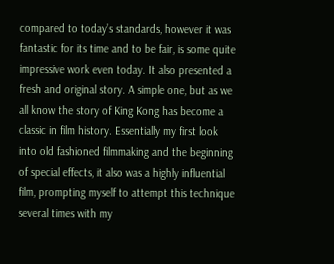compared to today’s standards, however it was fantastic for its time and to be fair, is some quite impressive work even today. It also presented a fresh and original story. A simple one, but as we all know the story of King Kong has become a classic in film history. Essentially my first look into old fashioned filmmaking and the beginning of special effects, it also was a highly influential film, prompting myself to attempt this technique several times with my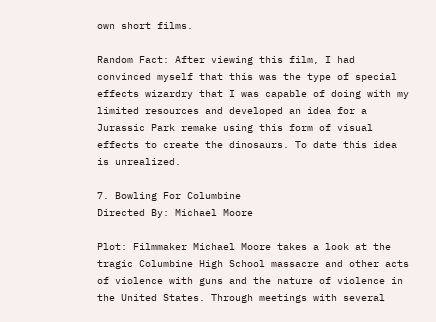own short films.

Random Fact: After viewing this film, I had convinced myself that this was the type of special effects wizardry that I was capable of doing with my limited resources and developed an idea for a Jurassic Park remake using this form of visual effects to create the dinosaurs. To date this idea is unrealized.

7. Bowling For Columbine
Directed By: Michael Moore

Plot: Filmmaker Michael Moore takes a look at the tragic Columbine High School massacre and other acts of violence with guns and the nature of violence in the United States. Through meetings with several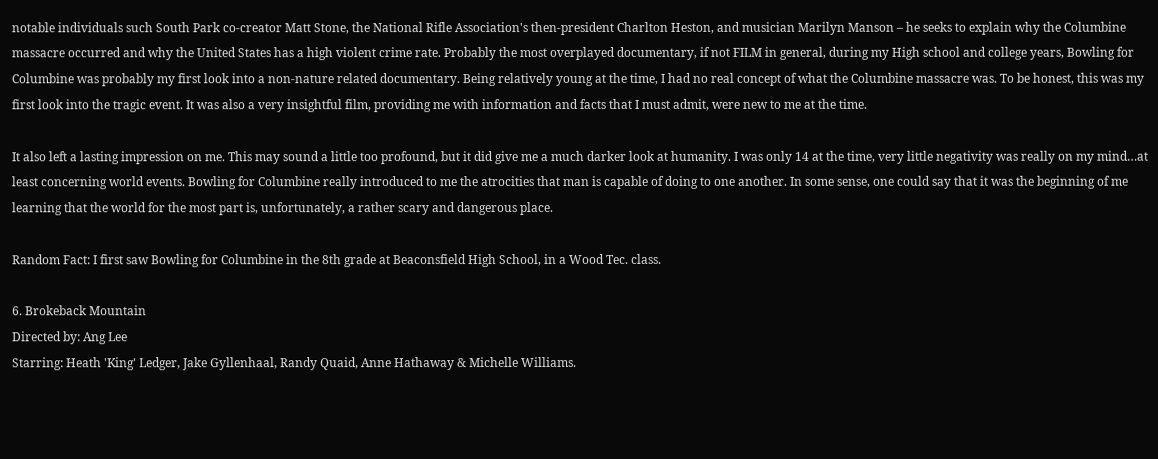notable individuals such South Park co-creator Matt Stone, the National Rifle Association's then-president Charlton Heston, and musician Marilyn Manson – he seeks to explain why the Columbine massacre occurred and why the United States has a high violent crime rate. Probably the most overplayed documentary, if not FILM in general, during my High school and college years, Bowling for Columbine was probably my first look into a non-nature related documentary. Being relatively young at the time, I had no real concept of what the Columbine massacre was. To be honest, this was my first look into the tragic event. It was also a very insightful film, providing me with information and facts that I must admit, were new to me at the time.

It also left a lasting impression on me. This may sound a little too profound, but it did give me a much darker look at humanity. I was only 14 at the time, very little negativity was really on my mind…at least concerning world events. Bowling for Columbine really introduced to me the atrocities that man is capable of doing to one another. In some sense, one could say that it was the beginning of me learning that the world for the most part is, unfortunately, a rather scary and dangerous place.

Random Fact: I first saw Bowling for Columbine in the 8th grade at Beaconsfield High School, in a Wood Tec. class.

6. Brokeback Mountain
Directed by: Ang Lee
Starring: Heath 'King' Ledger, Jake Gyllenhaal, Randy Quaid, Anne Hathaway & Michelle Williams.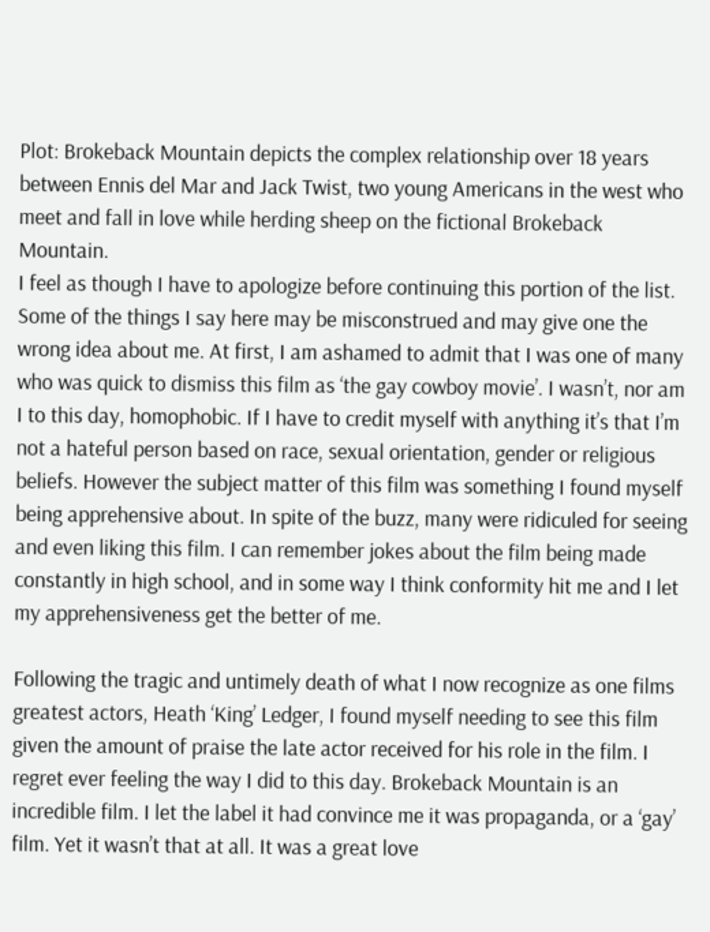Plot: Brokeback Mountain depicts the complex relationship over 18 years between Ennis del Mar and Jack Twist, two young Americans in the west who meet and fall in love while herding sheep on the fictional Brokeback Mountain.
I feel as though I have to apologize before continuing this portion of the list. Some of the things I say here may be misconstrued and may give one the wrong idea about me. At first, I am ashamed to admit that I was one of many who was quick to dismiss this film as ‘the gay cowboy movie’. I wasn’t, nor am I to this day, homophobic. If I have to credit myself with anything it’s that I’m not a hateful person based on race, sexual orientation, gender or religious beliefs. However the subject matter of this film was something I found myself being apprehensive about. In spite of the buzz, many were ridiculed for seeing and even liking this film. I can remember jokes about the film being made constantly in high school, and in some way I think conformity hit me and I let my apprehensiveness get the better of me.

Following the tragic and untimely death of what I now recognize as one films greatest actors, Heath ‘King’ Ledger, I found myself needing to see this film given the amount of praise the late actor received for his role in the film. I regret ever feeling the way I did to this day. Brokeback Mountain is an incredible film. I let the label it had convince me it was propaganda, or a ‘gay’ film. Yet it wasn’t that at all. It was a great love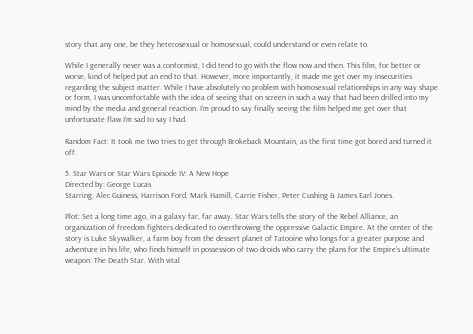story that any one, be they heterosexual or homosexual, could understand or even relate to.

While I generally never was a conformist, I did tend to go with the flow now and then. This film, for better or worse, kind of helped put an end to that. However, more importantly, it made me get over my insecurities regarding the subject matter. While I have absolutely no problem with homosexual relationships in any way shape or form, I was uncomfortable with the idea of seeing that on screen in such a way that had been drilled into my mind by the media and general reaction. I’m proud to say finally seeing the film helped me get over that unfortunate flaw I’m sad to say I had.

Random Fact: It took me two tries to get through Brokeback Mountain, as the first time got bored and turned it off.

5. Star Wars or Star Wars Episode IV: A New Hope
Directed by: George Lucas
Starring: Alec Guiness, Harrison Ford, Mark Hamill, Carrie Fisher, Peter Cushing & James Earl Jones.

Plot: Set a long time ago, in a galaxy far, far away, Star Wars tells the story of the Rebel Alliance, an organization of freedom fighters dedicated to overthrowing the oppressive Galactic Empire. At the center of the story is Luke Skywalker, a farm boy from the dessert planet of Tatooine who longs for a greater purpose and adventure in his life, who finds himself in possession of two droids who carry the plans for the Empire’s ultimate weapon: The Death Star. With vital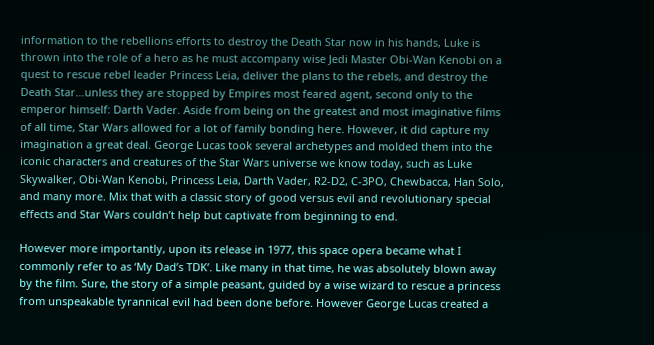information to the rebellions efforts to destroy the Death Star now in his hands, Luke is thrown into the role of a hero as he must accompany wise Jedi Master Obi-Wan Kenobi on a quest to rescue rebel leader Princess Leia, deliver the plans to the rebels, and destroy the Death Star…unless they are stopped by Empires most feared agent, second only to the emperor himself: Darth Vader. Aside from being on the greatest and most imaginative films of all time, Star Wars allowed for a lot of family bonding here. However, it did capture my imagination a great deal. George Lucas took several archetypes and molded them into the iconic characters and creatures of the Star Wars universe we know today, such as Luke Skywalker, Obi-Wan Kenobi, Princess Leia, Darth Vader, R2-D2, C-3PO, Chewbacca, Han Solo, and many more. Mix that with a classic story of good versus evil and revolutionary special effects and Star Wars couldn’t help but captivate from beginning to end.

However more importantly, upon its release in 1977, this space opera became what I commonly refer to as ‘My Dad’s TDK’. Like many in that time, he was absolutely blown away by the film. Sure, the story of a simple peasant, guided by a wise wizard to rescue a princess from unspeakable tyrannical evil had been done before. However George Lucas created a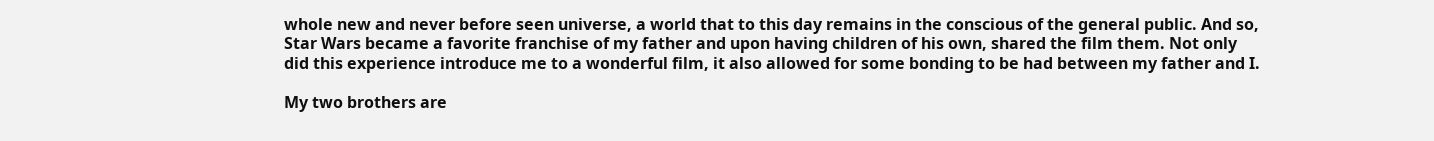whole new and never before seen universe, a world that to this day remains in the conscious of the general public. And so, Star Wars became a favorite franchise of my father and upon having children of his own, shared the film them. Not only did this experience introduce me to a wonderful film, it also allowed for some bonding to be had between my father and I.

My two brothers are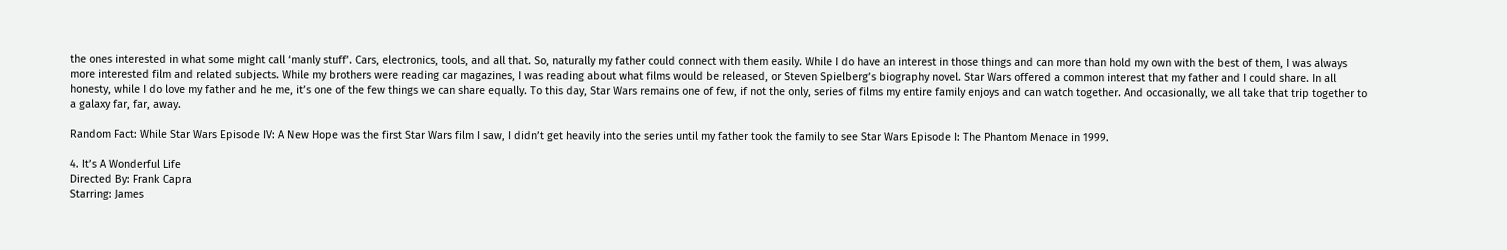the ones interested in what some might call ‘manly stuff’. Cars, electronics, tools, and all that. So, naturally my father could connect with them easily. While I do have an interest in those things and can more than hold my own with the best of them, I was always more interested film and related subjects. While my brothers were reading car magazines, I was reading about what films would be released, or Steven Spielberg’s biography novel. Star Wars offered a common interest that my father and I could share. In all honesty, while I do love my father and he me, it’s one of the few things we can share equally. To this day, Star Wars remains one of few, if not the only, series of films my entire family enjoys and can watch together. And occasionally, we all take that trip together to a galaxy far, far, away.

Random Fact: While Star Wars Episode IV: A New Hope was the first Star Wars film I saw, I didn’t get heavily into the series until my father took the family to see Star Wars Episode I: The Phantom Menace in 1999.

4. It’s A Wonderful Life
Directed By: Frank Capra
Starring: James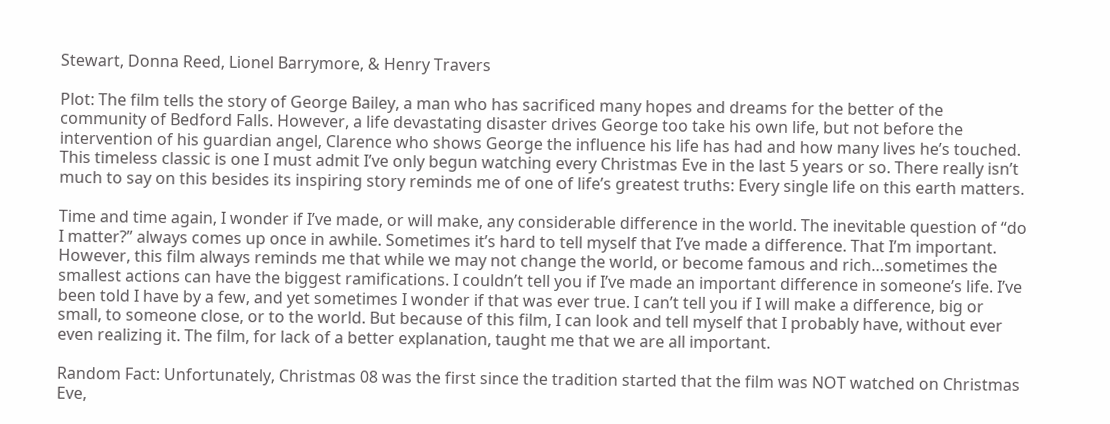Stewart, Donna Reed, Lionel Barrymore, & Henry Travers

Plot: The film tells the story of George Bailey, a man who has sacrificed many hopes and dreams for the better of the community of Bedford Falls. However, a life devastating disaster drives George too take his own life, but not before the intervention of his guardian angel, Clarence who shows George the influence his life has had and how many lives he’s touched.
This timeless classic is one I must admit I’ve only begun watching every Christmas Eve in the last 5 years or so. There really isn’t much to say on this besides its inspiring story reminds me of one of life’s greatest truths: Every single life on this earth matters.

Time and time again, I wonder if I’ve made, or will make, any considerable difference in the world. The inevitable question of “do I matter?” always comes up once in awhile. Sometimes it’s hard to tell myself that I’ve made a difference. That I’m important. However, this film always reminds me that while we may not change the world, or become famous and rich…sometimes the smallest actions can have the biggest ramifications. I couldn’t tell you if I’ve made an important difference in someone’s life. I’ve been told I have by a few, and yet sometimes I wonder if that was ever true. I can’t tell you if I will make a difference, big or small, to someone close, or to the world. But because of this film, I can look and tell myself that I probably have, without ever even realizing it. The film, for lack of a better explanation, taught me that we are all important.

Random Fact: Unfortunately, Christmas 08 was the first since the tradition started that the film was NOT watched on Christmas Eve,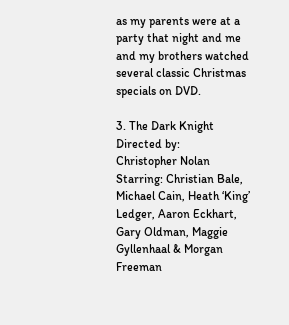as my parents were at a party that night and me and my brothers watched several classic Christmas specials on DVD.

3. The Dark Knight
Directed by:
Christopher Nolan
Starring: Christian Bale, Michael Cain, Heath ‘King’ Ledger, Aaron Eckhart, Gary Oldman, Maggie Gyllenhaal & Morgan Freeman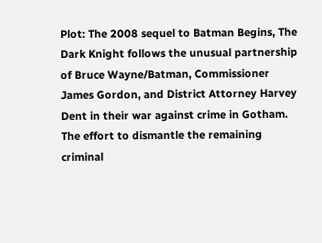Plot: The 2008 sequel to Batman Begins, The Dark Knight follows the unusual partnership of Bruce Wayne/Batman, Commissioner James Gordon, and District Attorney Harvey Dent in their war against crime in Gotham. The effort to dismantle the remaining criminal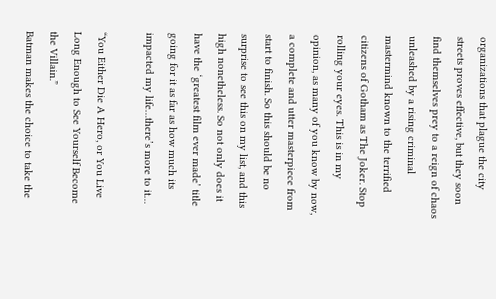organizations that plague the city streets proves effective, but they soon find themselves prey to a reign of chaos unleashed by a rising criminal mastermind known to the terrified citizens of Gotham as The Joker. Stop rolling your eyes. This is in my opinion, as many of you know by now, a complete and utter masterpiece from start to finish. So this should be no surprise to see this on my list, and this high nonetheless. So not only does it have the ‘greatest film ever made’ title going for it as far as how much its impacted my life…there’s more to it…

“You Either Die A Hero, or You Live Long Enough to See Yourself Become the Villain.”
Batman makes the choice to take the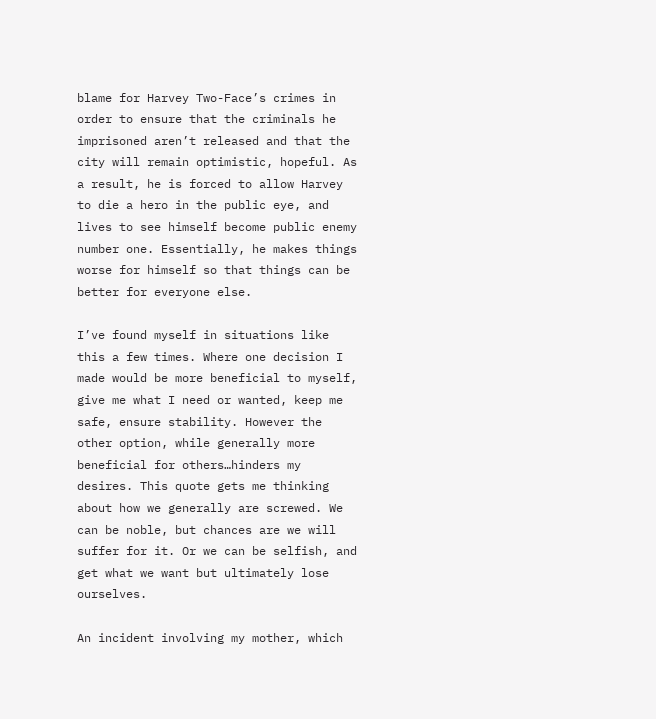blame for Harvey Two-Face’s crimes in order to ensure that the criminals he imprisoned aren’t released and that the city will remain optimistic, hopeful. As a result, he is forced to allow Harvey to die a hero in the public eye, and lives to see himself become public enemy number one. Essentially, he makes things worse for himself so that things can be better for everyone else.

I’ve found myself in situations like this a few times. Where one decision I made would be more beneficial to myself, give me what I need or wanted, keep me safe, ensure stability. However the other option, while generally more beneficial for others…hinders my desires. This quote gets me thinking about how we generally are screwed. We can be noble, but chances are we will suffer for it. Or we can be selfish, and get what we want but ultimately lose ourselves.

An incident involving my mother, which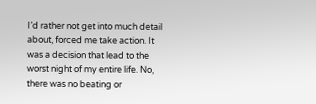I’d rather not get into much detail about, forced me take action. It was a decision that lead to the worst night of my entire life. No, there was no beating or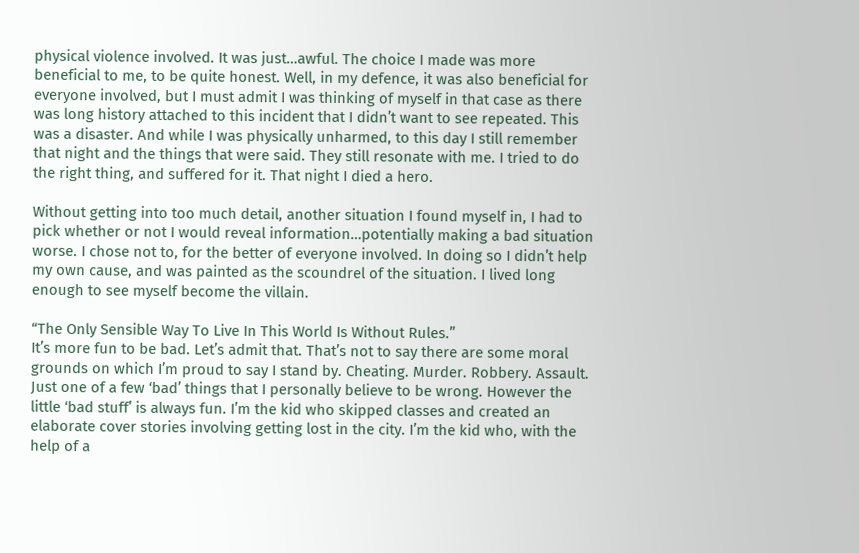physical violence involved. It was just…awful. The choice I made was more beneficial to me, to be quite honest. Well, in my defence, it was also beneficial for everyone involved, but I must admit I was thinking of myself in that case as there was long history attached to this incident that I didn’t want to see repeated. This was a disaster. And while I was physically unharmed, to this day I still remember that night and the things that were said. They still resonate with me. I tried to do the right thing, and suffered for it. That night I died a hero.

Without getting into too much detail, another situation I found myself in, I had to pick whether or not I would reveal information…potentially making a bad situation worse. I chose not to, for the better of everyone involved. In doing so I didn’t help my own cause, and was painted as the scoundrel of the situation. I lived long enough to see myself become the villain.

“The Only Sensible Way To Live In This World Is Without Rules.”
It’s more fun to be bad. Let’s admit that. That’s not to say there are some moral grounds on which I’m proud to say I stand by. Cheating. Murder. Robbery. Assault. Just one of a few ‘bad’ things that I personally believe to be wrong. However the little ‘bad stuff’ is always fun. I’m the kid who skipped classes and created an elaborate cover stories involving getting lost in the city. I’m the kid who, with the help of a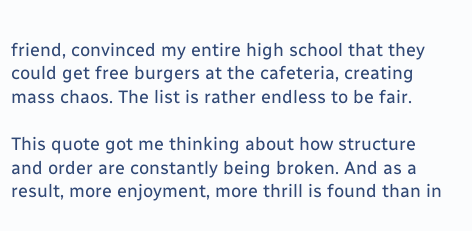friend, convinced my entire high school that they could get free burgers at the cafeteria, creating mass chaos. The list is rather endless to be fair.

This quote got me thinking about how structure and order are constantly being broken. And as a result, more enjoyment, more thrill is found than in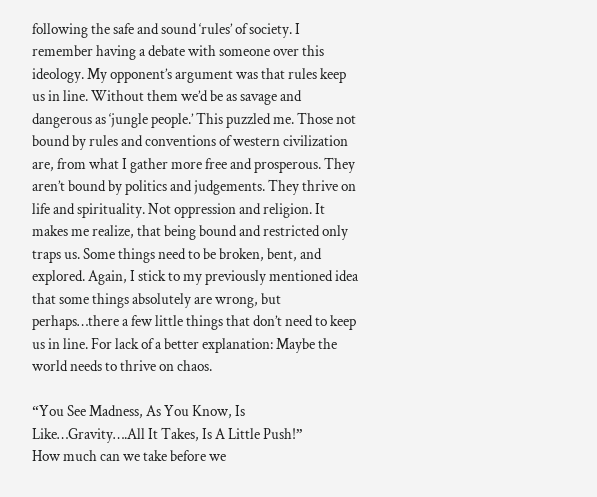following the safe and sound ‘rules’ of society. I remember having a debate with someone over this ideology. My opponent’s argument was that rules keep us in line. Without them we’d be as savage and dangerous as ‘jungle people.’ This puzzled me. Those not bound by rules and conventions of western civilization are, from what I gather more free and prosperous. They aren’t bound by politics and judgements. They thrive on life and spirituality. Not oppression and religion. It makes me realize, that being bound and restricted only traps us. Some things need to be broken, bent, and explored. Again, I stick to my previously mentioned idea that some things absolutely are wrong, but perhaps…there a few little things that don’t need to keep us in line. For lack of a better explanation: Maybe the world needs to thrive on chaos.

“You See Madness, As You Know, Is Like…Gravity….All It Takes, Is A Little Push!”
How much can we take before we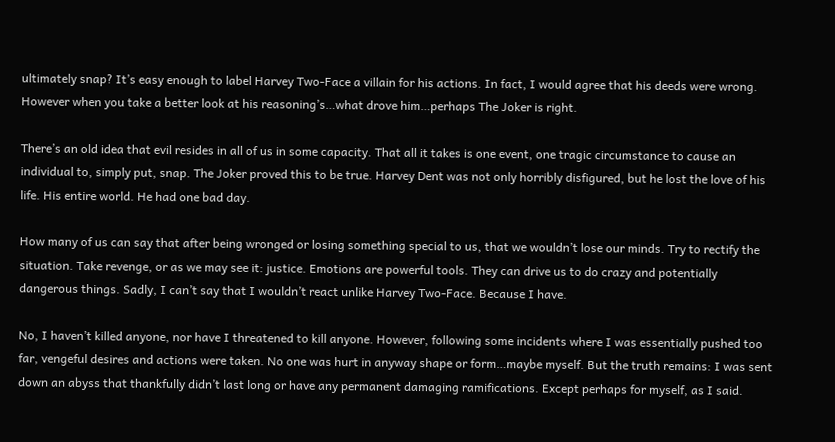ultimately snap? It’s easy enough to label Harvey Two-Face a villain for his actions. In fact, I would agree that his deeds were wrong. However when you take a better look at his reasoning’s…what drove him…perhaps The Joker is right.

There’s an old idea that evil resides in all of us in some capacity. That all it takes is one event, one tragic circumstance to cause an individual to, simply put, snap. The Joker proved this to be true. Harvey Dent was not only horribly disfigured, but he lost the love of his life. His entire world. He had one bad day.

How many of us can say that after being wronged or losing something special to us, that we wouldn’t lose our minds. Try to rectify the situation. Take revenge, or as we may see it: justice. Emotions are powerful tools. They can drive us to do crazy and potentially dangerous things. Sadly, I can’t say that I wouldn’t react unlike Harvey Two-Face. Because I have.

No, I haven’t killed anyone, nor have I threatened to kill anyone. However, following some incidents where I was essentially pushed too far, vengeful desires and actions were taken. No one was hurt in anyway shape or form…maybe myself. But the truth remains: I was sent down an abyss that thankfully didn’t last long or have any permanent damaging ramifications. Except perhaps for myself, as I said.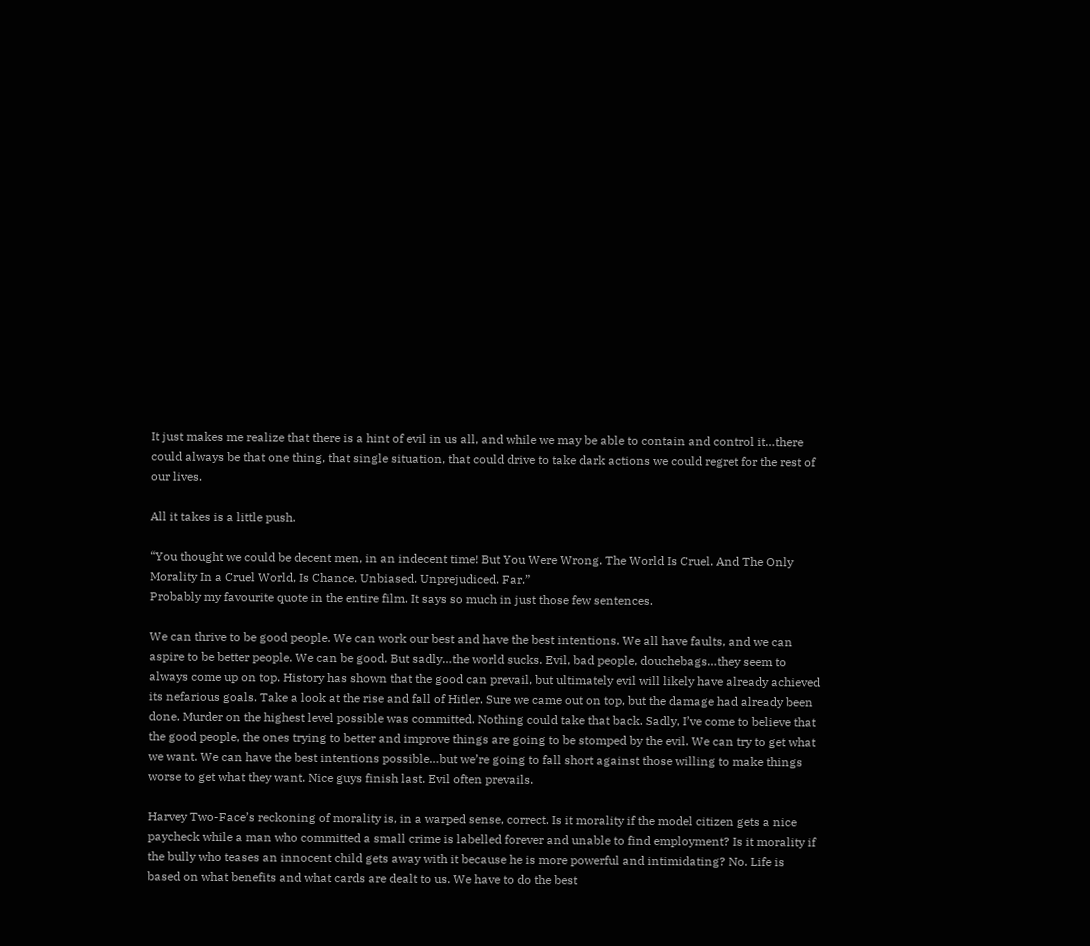It just makes me realize that there is a hint of evil in us all, and while we may be able to contain and control it…there could always be that one thing, that single situation, that could drive to take dark actions we could regret for the rest of our lives.

All it takes is a little push.

“You thought we could be decent men, in an indecent time! But You Were Wrong. The World Is Cruel. And The Only Morality In a Cruel World, Is Chance. Unbiased. Unprejudiced. Far.”
Probably my favourite quote in the entire film. It says so much in just those few sentences.

We can thrive to be good people. We can work our best and have the best intentions. We all have faults, and we can aspire to be better people. We can be good. But sadly…the world sucks. Evil, bad people, douchebags…they seem to always come up on top. History has shown that the good can prevail, but ultimately evil will likely have already achieved its nefarious goals. Take a look at the rise and fall of Hitler. Sure we came out on top, but the damage had already been done. Murder on the highest level possible was committed. Nothing could take that back. Sadly, I’ve come to believe that the good people, the ones trying to better and improve things are going to be stomped by the evil. We can try to get what we want. We can have the best intentions possible…but we’re going to fall short against those willing to make things worse to get what they want. Nice guys finish last. Evil often prevails.

Harvey Two-Face’s reckoning of morality is, in a warped sense, correct. Is it morality if the model citizen gets a nice paycheck while a man who committed a small crime is labelled forever and unable to find employment? Is it morality if the bully who teases an innocent child gets away with it because he is more powerful and intimidating? No. Life is based on what benefits and what cards are dealt to us. We have to do the best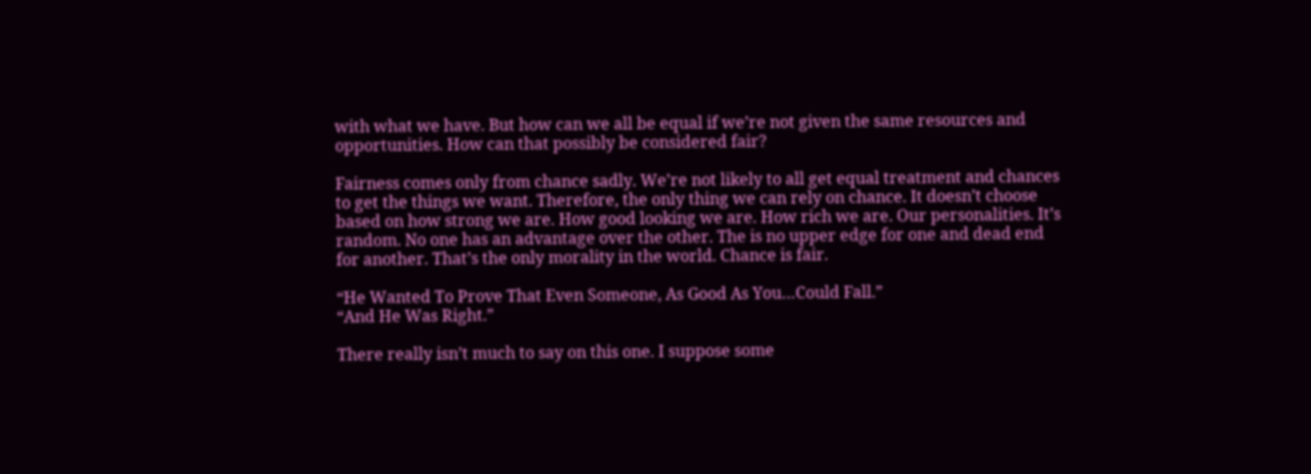with what we have. But how can we all be equal if we’re not given the same resources and opportunities. How can that possibly be considered fair?

Fairness comes only from chance sadly. We’re not likely to all get equal treatment and chances to get the things we want. Therefore, the only thing we can rely on chance. It doesn’t choose based on how strong we are. How good looking we are. How rich we are. Our personalities. It’s random. No one has an advantage over the other. The is no upper edge for one and dead end for another. That’s the only morality in the world. Chance is fair.

“He Wanted To Prove That Even Someone, As Good As You…Could Fall.”
“And He Was Right.”

There really isn’t much to say on this one. I suppose some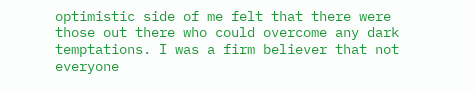optimistic side of me felt that there were those out there who could overcome any dark temptations. I was a firm believer that not everyone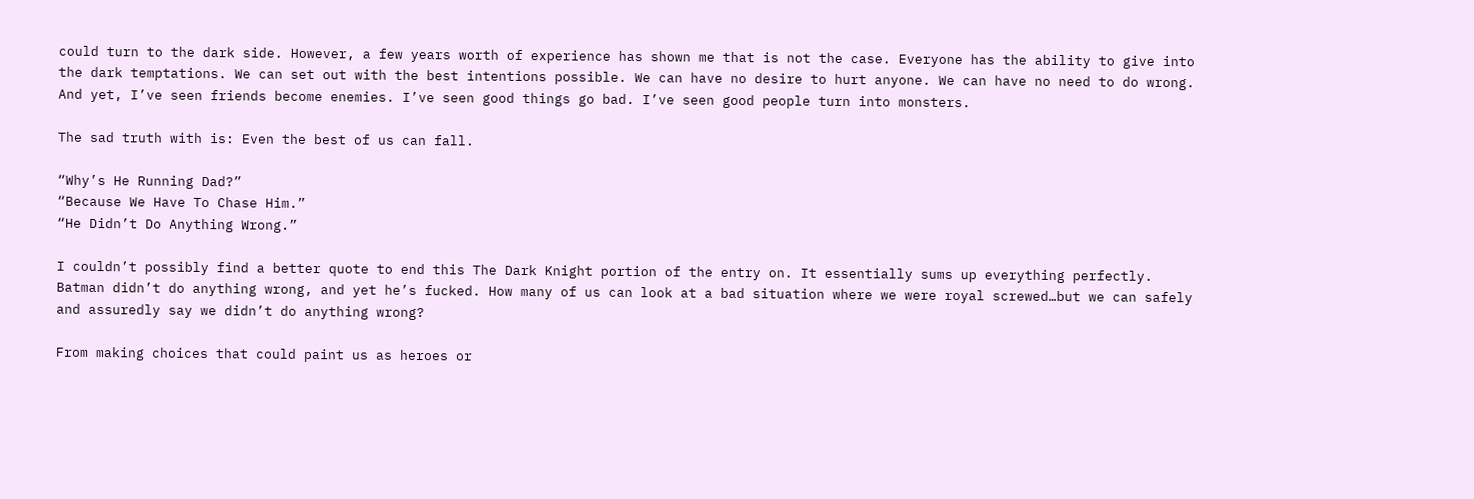could turn to the dark side. However, a few years worth of experience has shown me that is not the case. Everyone has the ability to give into the dark temptations. We can set out with the best intentions possible. We can have no desire to hurt anyone. We can have no need to do wrong. And yet, I’ve seen friends become enemies. I’ve seen good things go bad. I’ve seen good people turn into monsters.

The sad truth with is: Even the best of us can fall.

“Why’s He Running Dad?”
“Because We Have To Chase Him.”
“He Didn’t Do Anything Wrong.”

I couldn’t possibly find a better quote to end this The Dark Knight portion of the entry on. It essentially sums up everything perfectly. Batman didn’t do anything wrong, and yet he’s fucked. How many of us can look at a bad situation where we were royal screwed…but we can safely and assuredly say we didn’t do anything wrong?

From making choices that could paint us as heroes or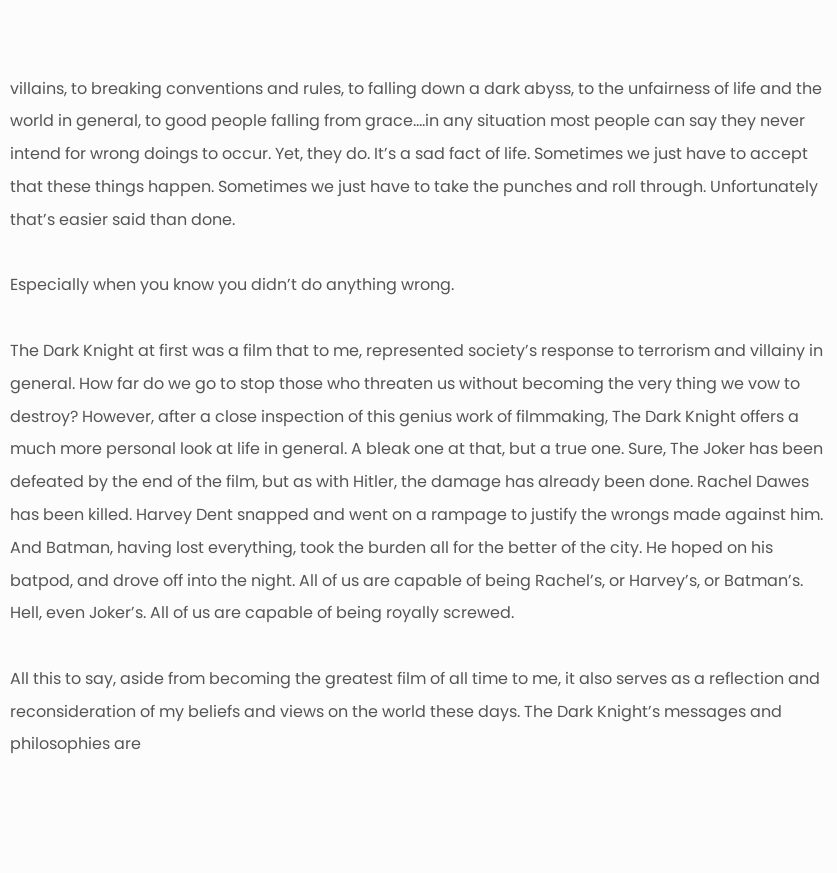villains, to breaking conventions and rules, to falling down a dark abyss, to the unfairness of life and the world in general, to good people falling from grace….in any situation most people can say they never intend for wrong doings to occur. Yet, they do. It’s a sad fact of life. Sometimes we just have to accept that these things happen. Sometimes we just have to take the punches and roll through. Unfortunately that’s easier said than done.

Especially when you know you didn’t do anything wrong.

The Dark Knight at first was a film that to me, represented society’s response to terrorism and villainy in general. How far do we go to stop those who threaten us without becoming the very thing we vow to destroy? However, after a close inspection of this genius work of filmmaking, The Dark Knight offers a much more personal look at life in general. A bleak one at that, but a true one. Sure, The Joker has been defeated by the end of the film, but as with Hitler, the damage has already been done. Rachel Dawes has been killed. Harvey Dent snapped and went on a rampage to justify the wrongs made against him. And Batman, having lost everything, took the burden all for the better of the city. He hoped on his batpod, and drove off into the night. All of us are capable of being Rachel’s, or Harvey’s, or Batman’s. Hell, even Joker’s. All of us are capable of being royally screwed.

All this to say, aside from becoming the greatest film of all time to me, it also serves as a reflection and reconsideration of my beliefs and views on the world these days. The Dark Knight’s messages and philosophies are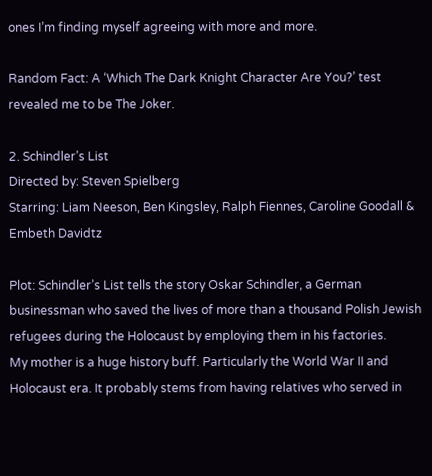ones I’m finding myself agreeing with more and more.

Random Fact: A ‘Which The Dark Knight Character Are You?’ test revealed me to be The Joker.

2. Schindler’s List
Directed by: Steven Spielberg
Starring: Liam Neeson, Ben Kingsley, Ralph Fiennes, Caroline Goodall & Embeth Davidtz

Plot: Schindler’s List tells the story Oskar Schindler, a German businessman who saved the lives of more than a thousand Polish Jewish refugees during the Holocaust by employing them in his factories.
My mother is a huge history buff. Particularly the World War II and Holocaust era. It probably stems from having relatives who served in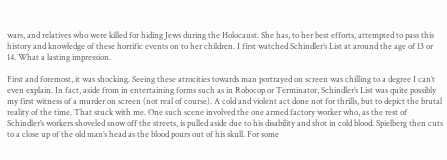wars, and relatives who were killed for hiding Jews during the Holocaust. She has, to her best efforts, attempted to pass this history and knowledge of these horrific events on to her children. I first watched Schindler’s List at around the age of 13 or 14. What a lasting impression.

First and foremost, it was shocking. Seeing these atrocities towards man portrayed on screen was chilling to a degree I can’t even explain. In fact, aside from in entertaining forms such as in Robocop or Terminator, Schindler’s List was quite possibly my first witness of a murder on screen (not real of course). A cold and violent act done not for thrills, but to depict the brutal reality of the time. That stuck with me. One such scene involved the one armed factory worker who, as the rest of Schindler’s workers shoveled snow off the streets, is pulled aside due to his disability and shot in cold blood. Spielberg then cuts to a close up of the old man’s head as the blood pours out of his skull. For some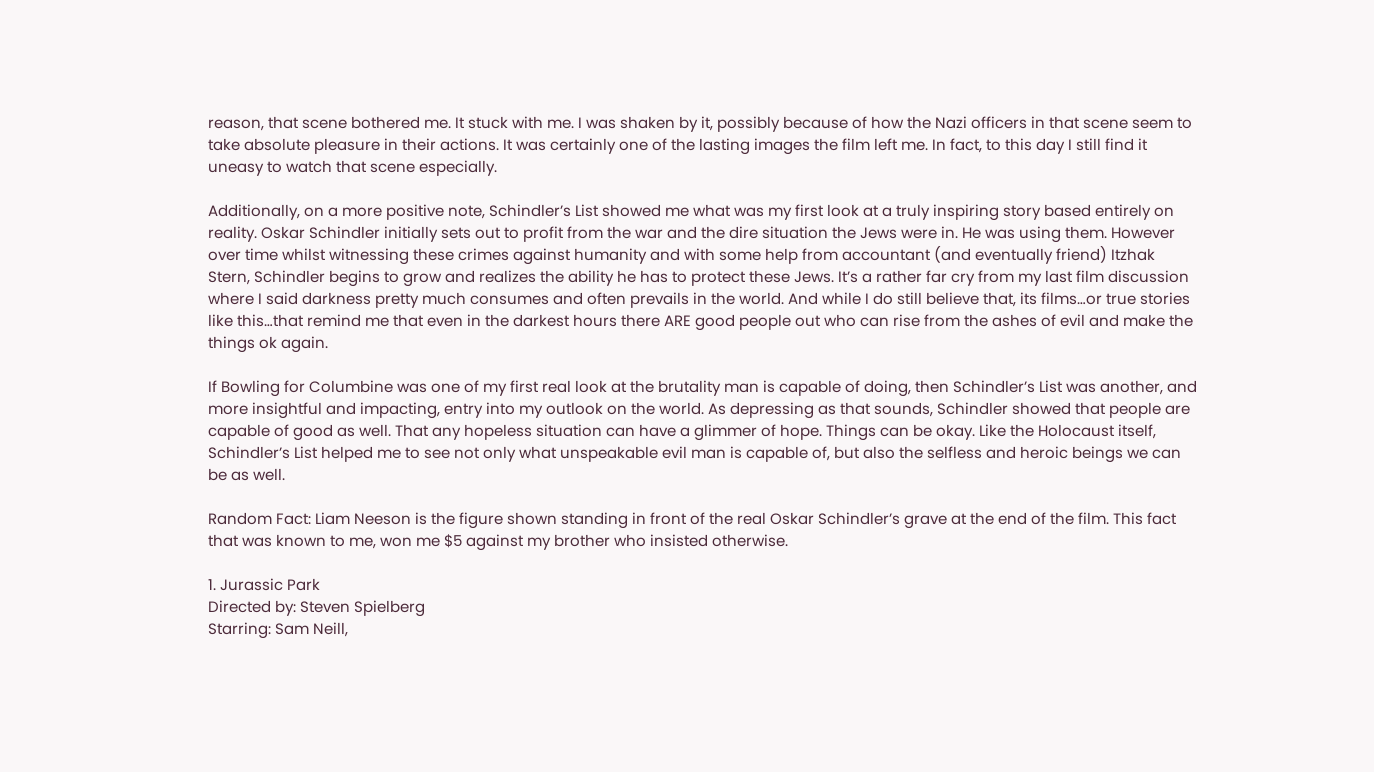reason, that scene bothered me. It stuck with me. I was shaken by it, possibly because of how the Nazi officers in that scene seem to take absolute pleasure in their actions. It was certainly one of the lasting images the film left me. In fact, to this day I still find it uneasy to watch that scene especially.

Additionally, on a more positive note, Schindler’s List showed me what was my first look at a truly inspiring story based entirely on reality. Oskar Schindler initially sets out to profit from the war and the dire situation the Jews were in. He was using them. However over time whilst witnessing these crimes against humanity and with some help from accountant (and eventually friend) Itzhak Stern, Schindler begins to grow and realizes the ability he has to protect these Jews. It’s a rather far cry from my last film discussion where I said darkness pretty much consumes and often prevails in the world. And while I do still believe that, its films…or true stories like this…that remind me that even in the darkest hours there ARE good people out who can rise from the ashes of evil and make the things ok again.

If Bowling for Columbine was one of my first real look at the brutality man is capable of doing, then Schindler’s List was another, and more insightful and impacting, entry into my outlook on the world. As depressing as that sounds, Schindler showed that people are capable of good as well. That any hopeless situation can have a glimmer of hope. Things can be okay. Like the Holocaust itself, Schindler’s List helped me to see not only what unspeakable evil man is capable of, but also the selfless and heroic beings we can be as well.

Random Fact: Liam Neeson is the figure shown standing in front of the real Oskar Schindler’s grave at the end of the film. This fact that was known to me, won me $5 against my brother who insisted otherwise.

1. Jurassic Park
Directed by: Steven Spielberg
Starring: Sam Neill,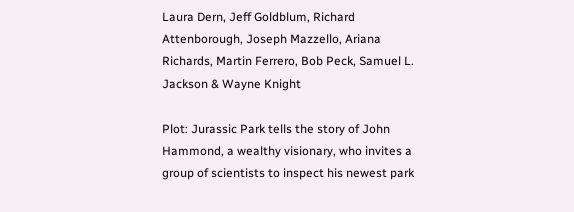Laura Dern, Jeff Goldblum, Richard Attenborough, Joseph Mazzello, Ariana Richards, Martin Ferrero, Bob Peck, Samuel L. Jackson & Wayne Knight

Plot: Jurassic Park tells the story of John Hammond, a wealthy visionary, who invites a group of scientists to inspect his newest park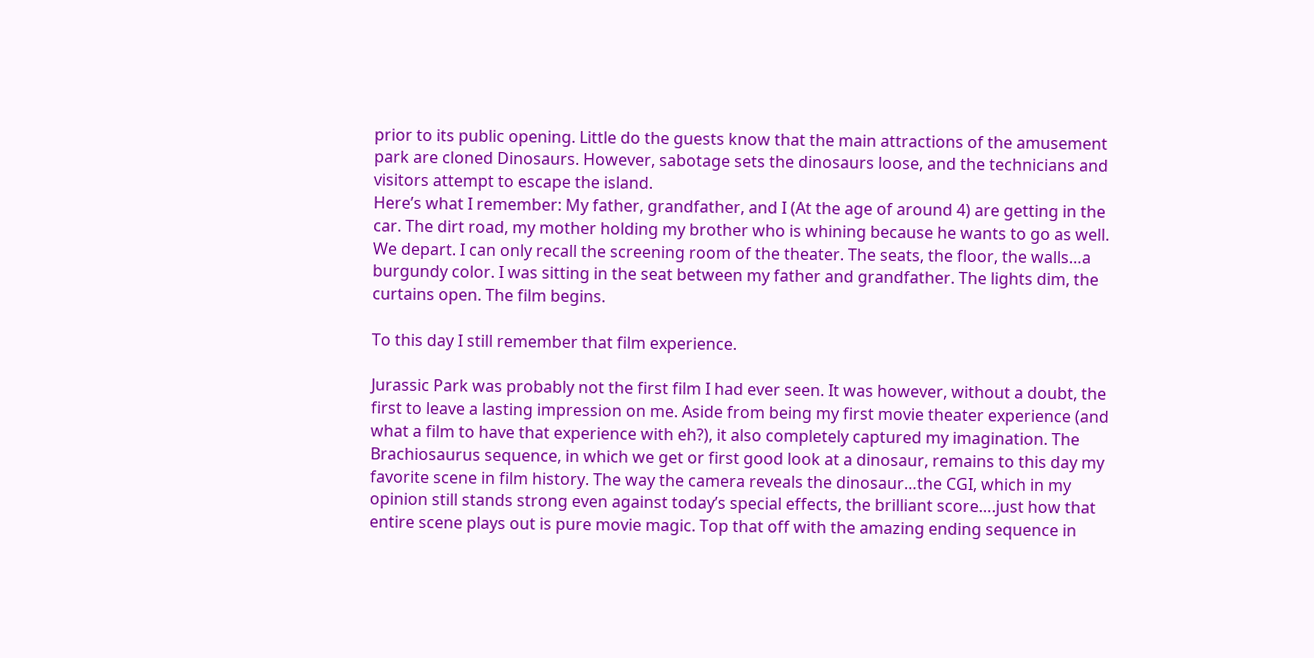prior to its public opening. Little do the guests know that the main attractions of the amusement park are cloned Dinosaurs. However, sabotage sets the dinosaurs loose, and the technicians and visitors attempt to escape the island.
Here’s what I remember: My father, grandfather, and I (At the age of around 4) are getting in the car. The dirt road, my mother holding my brother who is whining because he wants to go as well. We depart. I can only recall the screening room of the theater. The seats, the floor, the walls…a burgundy color. I was sitting in the seat between my father and grandfather. The lights dim, the curtains open. The film begins.

To this day I still remember that film experience.

Jurassic Park was probably not the first film I had ever seen. It was however, without a doubt, the first to leave a lasting impression on me. Aside from being my first movie theater experience (and what a film to have that experience with eh?), it also completely captured my imagination. The Brachiosaurus sequence, in which we get or first good look at a dinosaur, remains to this day my favorite scene in film history. The way the camera reveals the dinosaur…the CGI, which in my opinion still stands strong even against today’s special effects, the brilliant score….just how that entire scene plays out is pure movie magic. Top that off with the amazing ending sequence in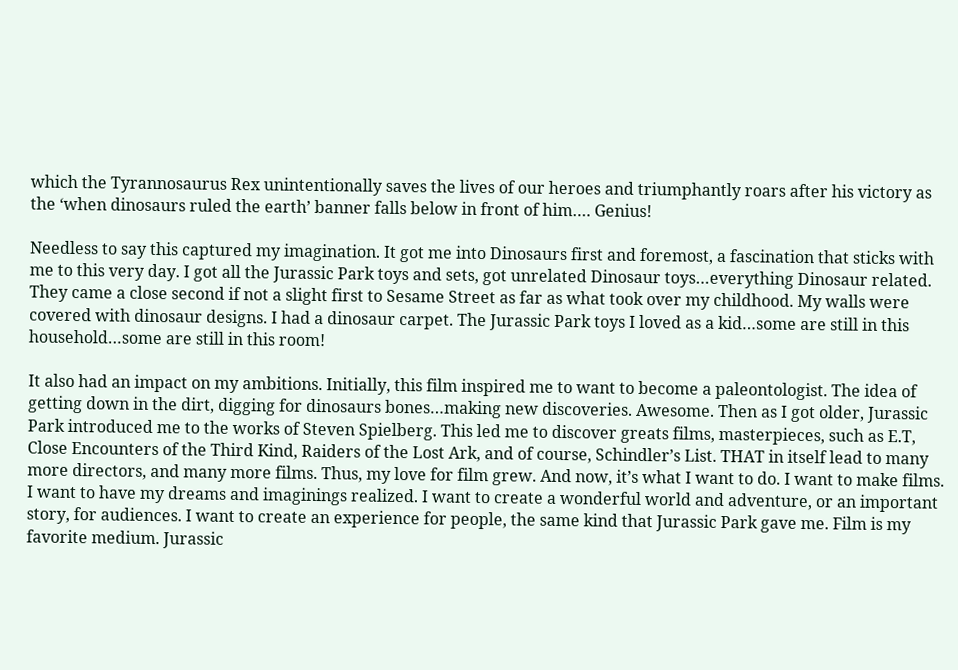which the Tyrannosaurus Rex unintentionally saves the lives of our heroes and triumphantly roars after his victory as the ‘when dinosaurs ruled the earth’ banner falls below in front of him…. Genius!

Needless to say this captured my imagination. It got me into Dinosaurs first and foremost, a fascination that sticks with me to this very day. I got all the Jurassic Park toys and sets, got unrelated Dinosaur toys…everything Dinosaur related. They came a close second if not a slight first to Sesame Street as far as what took over my childhood. My walls were covered with dinosaur designs. I had a dinosaur carpet. The Jurassic Park toys I loved as a kid…some are still in this household…some are still in this room!

It also had an impact on my ambitions. Initially, this film inspired me to want to become a paleontologist. The idea of getting down in the dirt, digging for dinosaurs bones…making new discoveries. Awesome. Then as I got older, Jurassic Park introduced me to the works of Steven Spielberg. This led me to discover greats films, masterpieces, such as E.T, Close Encounters of the Third Kind, Raiders of the Lost Ark, and of course, Schindler’s List. THAT in itself lead to many more directors, and many more films. Thus, my love for film grew. And now, it’s what I want to do. I want to make films. I want to have my dreams and imaginings realized. I want to create a wonderful world and adventure, or an important story, for audiences. I want to create an experience for people, the same kind that Jurassic Park gave me. Film is my favorite medium. Jurassic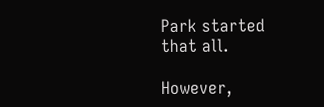Park started that all.

However,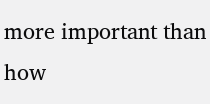more important than how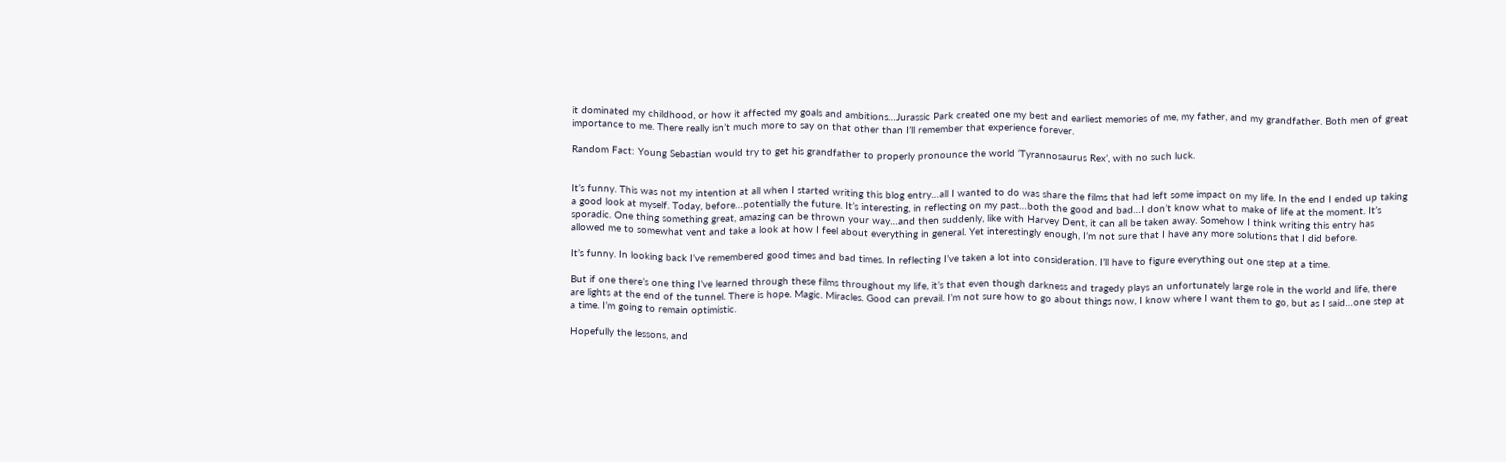it dominated my childhood, or how it affected my goals and ambitions…Jurassic Park created one my best and earliest memories of me, my father, and my grandfather. Both men of great importance to me. There really isn’t much more to say on that other than I’ll remember that experience forever.

Random Fact: Young Sebastian would try to get his grandfather to properly pronounce the world ‘Tyrannosaurus Rex’, with no such luck.


It’s funny. This was not my intention at all when I started writing this blog entry…all I wanted to do was share the films that had left some impact on my life. In the end I ended up taking a good look at myself. Today, before…potentially the future. It’s interesting, in reflecting on my past…both the good and bad…I don’t know what to make of life at the moment. It’s sporadic. One thing something great, amazing can be thrown your way…and then suddenly, like with Harvey Dent, it can all be taken away. Somehow I think writing this entry has allowed me to somewhat vent and take a look at how I feel about everything in general. Yet interestingly enough, I’m not sure that I have any more solutions that I did before.

It’s funny. In looking back I’ve remembered good times and bad times. In reflecting I’ve taken a lot into consideration. I’ll have to figure everything out one step at a time.

But if one there’s one thing I’ve learned through these films throughout my life, it’s that even though darkness and tragedy plays an unfortunately large role in the world and life, there are lights at the end of the tunnel. There is hope. Magic. Miracles. Good can prevail. I’m not sure how to go about things now, I know where I want them to go, but as I said…one step at a time. I’m going to remain optimistic.

Hopefully the lessons, and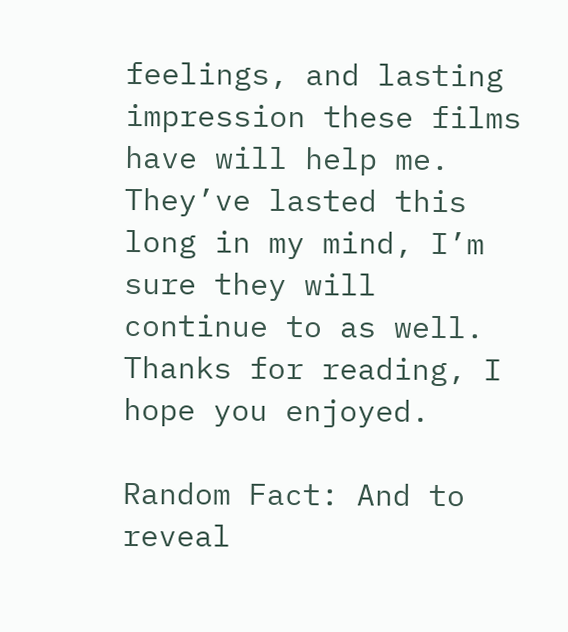feelings, and lasting impression these films have will help me. They’ve lasted this long in my mind, I’m sure they will continue to as well. Thanks for reading, I hope you enjoyed.

Random Fact: And to reveal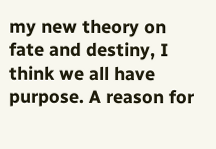my new theory on fate and destiny, I think we all have purpose. A reason for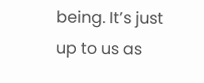being. It’s just up to us as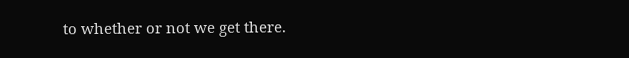to whether or not we get there.